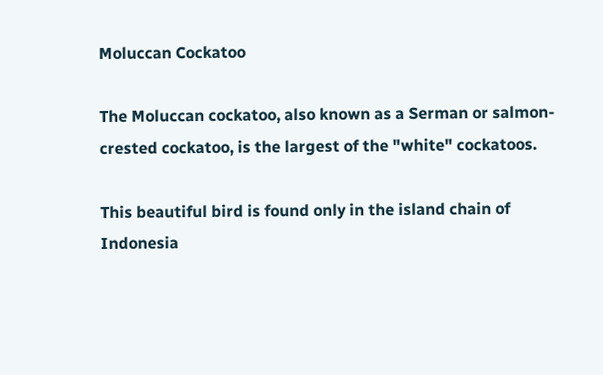Moluccan Cockatoo

The Moluccan cockatoo, also known as a Serman or salmon-crested cockatoo, is the largest of the "white" cockatoos.

This beautiful bird is found only in the island chain of Indonesia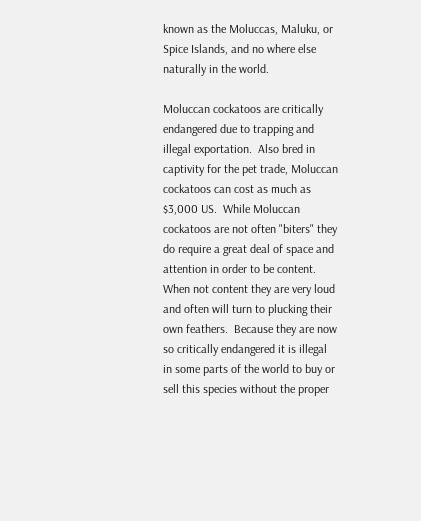known as the Moluccas, Maluku, or Spice Islands, and no where else naturally in the world.

Moluccan cockatoos are critically endangered due to trapping and illegal exportation.  Also bred in captivity for the pet trade, Moluccan cockatoos can cost as much as $3,000 US.  While Moluccan cockatoos are not often "biters" they do require a great deal of space and attention in order to be content.  When not content they are very loud and often will turn to plucking their own feathers.  Because they are now so critically endangered it is illegal in some parts of the world to buy or sell this species without the proper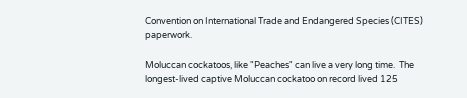Convention on International Trade and Endangered Species (CITES) paperwork.

Moluccan cockatoos, like "Peaches" can live a very long time.  The longest-lived captive Moluccan cockatoo on record lived 125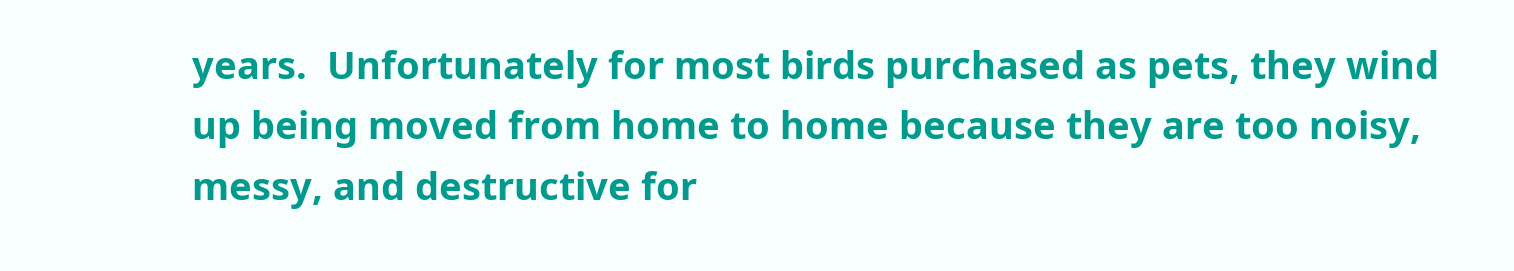years.  Unfortunately for most birds purchased as pets, they wind up being moved from home to home because they are too noisy, messy, and destructive for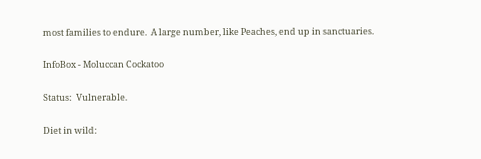most families to endure.  A large number, like Peaches, end up in sanctuaries.

InfoBox - Moluccan Cockatoo

Status:  Vulnerable.

Diet in wild: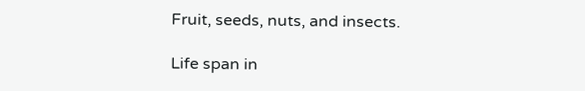Fruit, seeds, nuts, and insects.

Life span in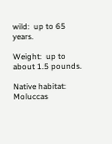wild:  up to 65 years.

Weight:  up to about 1.5 pounds.

Native habitat:  Moluccas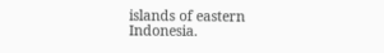islands of eastern Indonesia.